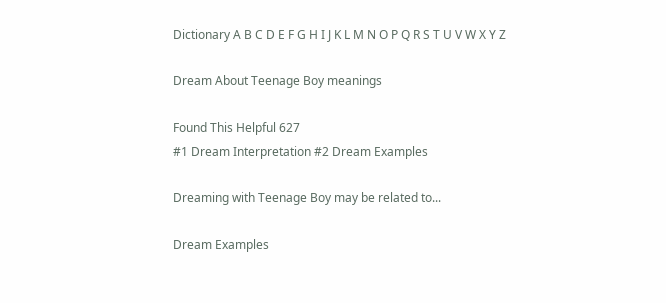Dictionary A B C D E F G H I J K L M N O P Q R S T U V W X Y Z

Dream About Teenage Boy meanings

Found This Helpful 627
#1 Dream Interpretation #2 Dream Examples

Dreaming with Teenage Boy may be related to...

Dream Examples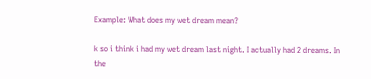Example: What does my wet dream mean?

k so i think i had my wet dream last night. I actually had 2 dreams. In the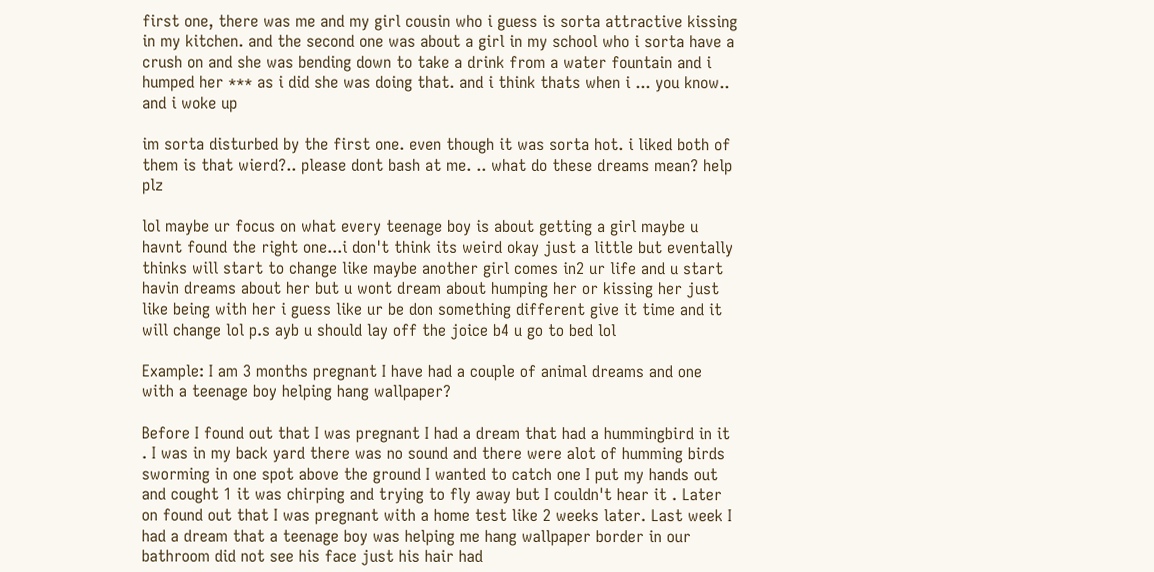first one, there was me and my girl cousin who i guess is sorta attractive kissing in my kitchen. and the second one was about a girl in my school who i sorta have a crush on and she was bending down to take a drink from a water fountain and i humped her *** as i did she was doing that. and i think thats when i ... you know.. and i woke up

im sorta disturbed by the first one. even though it was sorta hot. i liked both of them is that wierd?.. please dont bash at me. .. what do these dreams mean? help plz

lol maybe ur focus on what every teenage boy is about getting a girl maybe u havnt found the right one...i don't think its weird okay just a little but eventally thinks will start to change like maybe another girl comes in2 ur life and u start havin dreams about her but u wont dream about humping her or kissing her just like being with her i guess like ur be don something different give it time and it will change lol p.s ayb u should lay off the joice b4 u go to bed lol

Example: I am 3 months pregnant I have had a couple of animal dreams and one with a teenage boy helping hang wallpaper?

Before I found out that I was pregnant I had a dream that had a hummingbird in it . I was in my back yard there was no sound and there were alot of humming birds sworming in one spot above the ground I wanted to catch one I put my hands out and cought 1 it was chirping and trying to fly away but I couldn't hear it . Later on found out that I was pregnant with a home test like 2 weeks later. Last week I had a dream that a teenage boy was helping me hang wallpaper border in our bathroom did not see his face just his hair had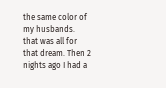the same color of my husbands. that was all for that dream. Then 2 nights ago I had a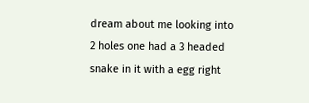dream about me looking into 2 holes one had a 3 headed snake in it with a egg right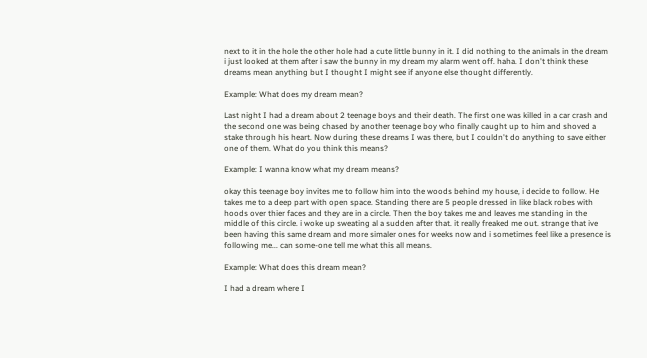next to it in the hole the other hole had a cute little bunny in it. I did nothing to the animals in the dream i just looked at them after i saw the bunny in my dream my alarm went off. haha. I don't think these dreams mean anything but I thought I might see if anyone else thought differently.

Example: What does my dream mean?

Last night I had a dream about 2 teenage boys and their death. The first one was killed in a car crash and the second one was being chased by another teenage boy who finally caught up to him and shoved a stake through his heart. Now during these dreams I was there, but I couldn't do anything to save either one of them. What do you think this means?

Example: I wanna know what my dream means?

okay this teenage boy invites me to follow him into the woods behind my house, i decide to follow. He takes me to a deep part with open space. Standing there are 5 people dressed in like black robes with hoods over thier faces and they are in a circle. Then the boy takes me and leaves me standing in the middle of this circle. i woke up sweating al a sudden after that. it really freaked me out. strange that ive been having this same dream and more simaler ones for weeks now and i sometimes feel like a presence is following me... can some-one tell me what this all means.

Example: What does this dream mean?

I had a dream where I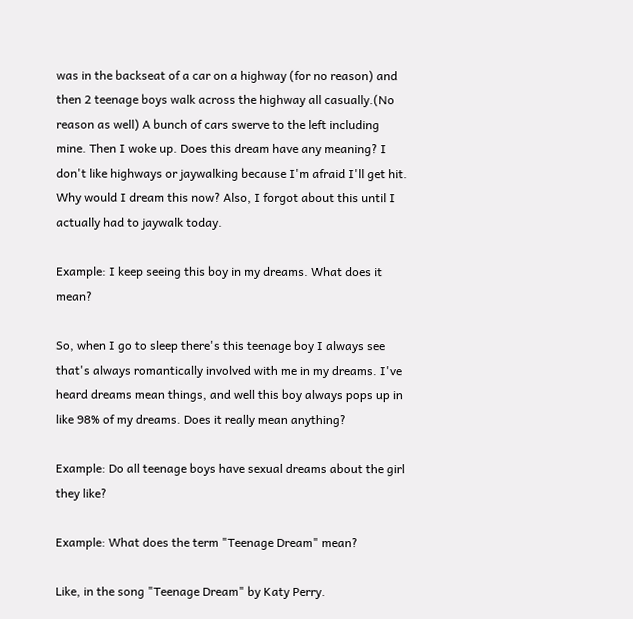was in the backseat of a car on a highway (for no reason) and then 2 teenage boys walk across the highway all casually.(No reason as well) A bunch of cars swerve to the left including mine. Then I woke up. Does this dream have any meaning? I don't like highways or jaywalking because I'm afraid I'll get hit. Why would I dream this now? Also, I forgot about this until I actually had to jaywalk today.

Example: I keep seeing this boy in my dreams. What does it mean?

So, when I go to sleep there's this teenage boy I always see that's always romantically involved with me in my dreams. I've heard dreams mean things, and well this boy always pops up in like 98% of my dreams. Does it really mean anything?

Example: Do all teenage boys have sexual dreams about the girl they like?

Example: What does the term "Teenage Dream" mean?

Like, in the song "Teenage Dream" by Katy Perry.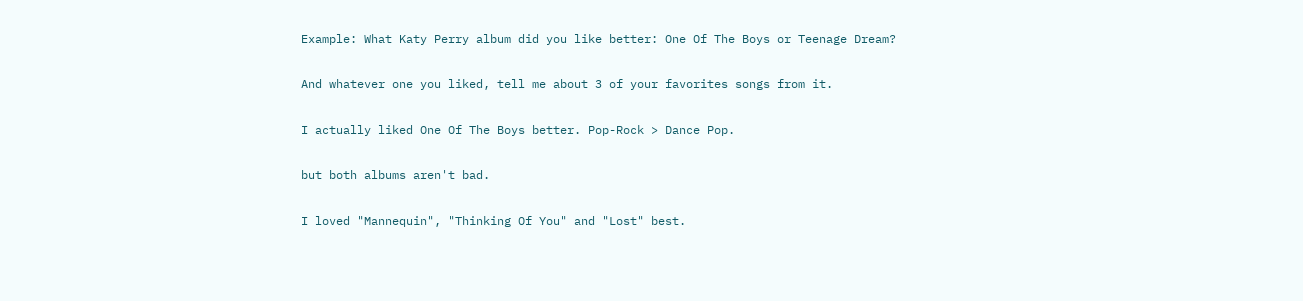Example: What Katy Perry album did you like better: One Of The Boys or Teenage Dream?

And whatever one you liked, tell me about 3 of your favorites songs from it.

I actually liked One Of The Boys better. Pop-Rock > Dance Pop.

but both albums aren't bad.

I loved "Mannequin", "Thinking Of You" and "Lost" best.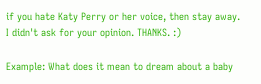if you hate Katy Perry or her voice, then stay away. I didn't ask for your opinion. THANKS. :)

Example: What does it mean to dream about a baby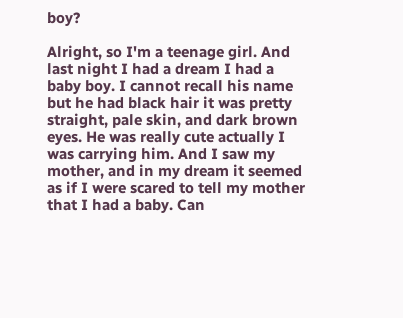boy?

Alright, so I'm a teenage girl. And last night I had a dream I had a baby boy. I cannot recall his name but he had black hair it was pretty straight, pale skin, and dark brown eyes. He was really cute actually I was carrying him. And I saw my mother, and in my dream it seemed as if I were scared to tell my mother that I had a baby. Can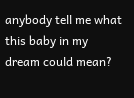anybody tell me what this baby in my dream could mean?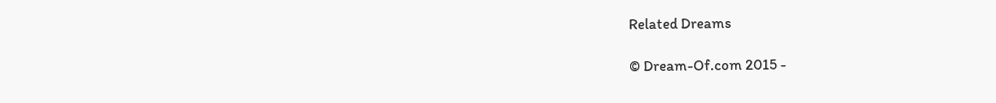Related Dreams

© Dream-Of.com 2015 -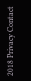2018 Privacy Contact